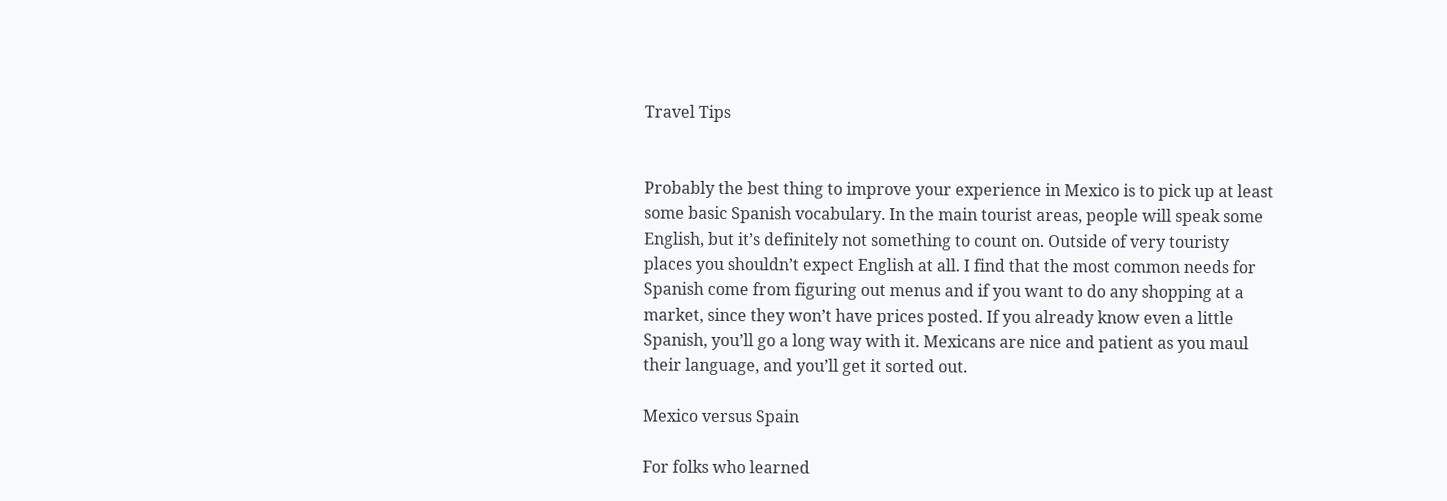Travel Tips


Probably the best thing to improve your experience in Mexico is to pick up at least some basic Spanish vocabulary. In the main tourist areas, people will speak some English, but it’s definitely not something to count on. Outside of very touristy places you shouldn’t expect English at all. I find that the most common needs for Spanish come from figuring out menus and if you want to do any shopping at a market, since they won’t have prices posted. If you already know even a little Spanish, you’ll go a long way with it. Mexicans are nice and patient as you maul their language, and you’ll get it sorted out.

Mexico versus Spain

For folks who learned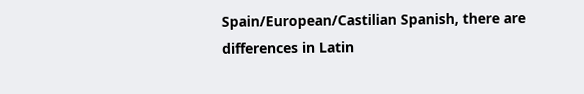Spain/European/Castilian Spanish, there are differences in Latin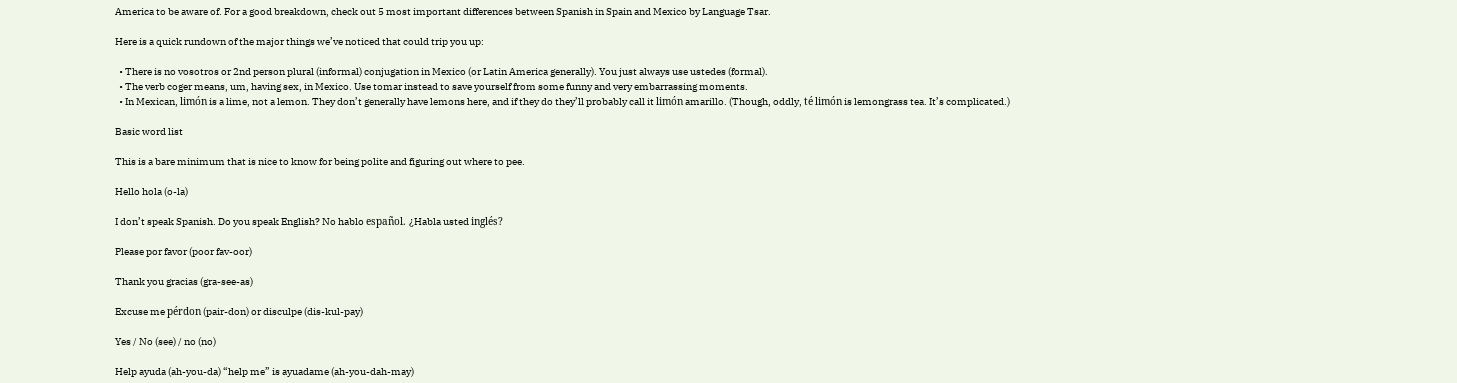America to be aware of. For a good breakdown, check out 5 most important differences between Spanish in Spain and Mexico by Language Tsar.

Here is a quick rundown of the major things we’ve noticed that could trip you up:

  • There is no vosotros or 2nd person plural (informal) conjugation in Mexico (or Latin America generally). You just always use ustedes (formal).
  • The verb coger means, um, having sex, in Mexico. Use tomar instead to save yourself from some funny and very embarrassing moments.
  • In Mexican, limón is a lime, not a lemon. They don’t generally have lemons here, and if they do they’ll probably call it limón amarillo. (Though, oddly, té limón is lemongrass tea. It’s complicated.)

Basic word list

This is a bare minimum that is nice to know for being polite and figuring out where to pee.

Hello hola (o-la)

I don’t speak Spanish. Do you speak English? No hablo español. ¿Habla usted inglés?

Please por favor (poor fav-oor)

Thank you gracias (gra-see-as)

Excuse me pérdon (pair-don) or disculpe (dis-kul-pay)

Yes / No (see) / no (no)

Help ayuda (ah-you-da) “help me” is ayuadame (ah-you-dah-may)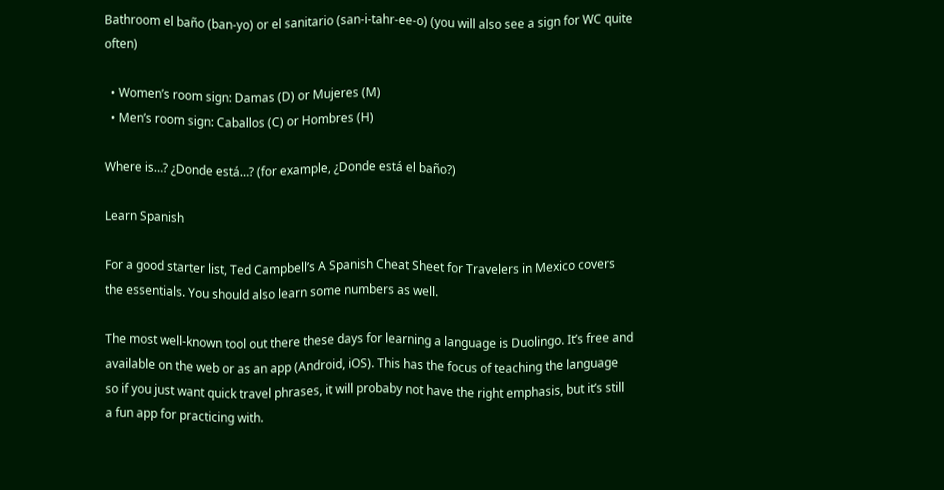Bathroom el baño (ban-yo) or el sanitario (san-i-tahr-ee-o) (you will also see a sign for WC quite often)

  • Women’s room sign: Damas (D) or Mujeres (M)
  • Men’s room sign: Caballos (C) or Hombres (H)

Where is…? ¿Donde está…? (for example, ¿Donde está el baño?)

Learn Spanish

For a good starter list, Ted Campbell’s A Spanish Cheat Sheet for Travelers in Mexico covers the essentials. You should also learn some numbers as well.

The most well-known tool out there these days for learning a language is Duolingo. It’s free and available on the web or as an app (Android, iOS). This has the focus of teaching the language so if you just want quick travel phrases, it will probaby not have the right emphasis, but it’s still a fun app for practicing with.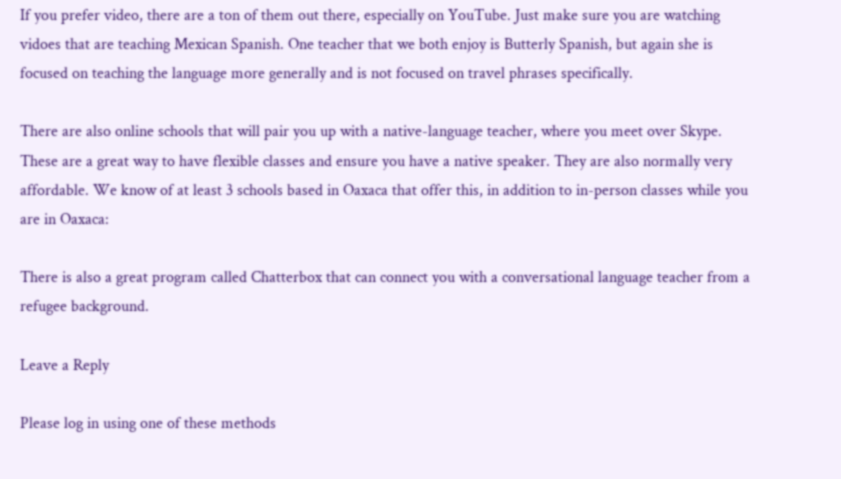If you prefer video, there are a ton of them out there, especially on YouTube. Just make sure you are watching vidoes that are teaching Mexican Spanish. One teacher that we both enjoy is Butterly Spanish, but again she is focused on teaching the language more generally and is not focused on travel phrases specifically.

There are also online schools that will pair you up with a native-language teacher, where you meet over Skype. These are a great way to have flexible classes and ensure you have a native speaker. They are also normally very affordable. We know of at least 3 schools based in Oaxaca that offer this, in addition to in-person classes while you are in Oaxaca:

There is also a great program called Chatterbox that can connect you with a conversational language teacher from a refugee background.

Leave a Reply

Please log in using one of these methods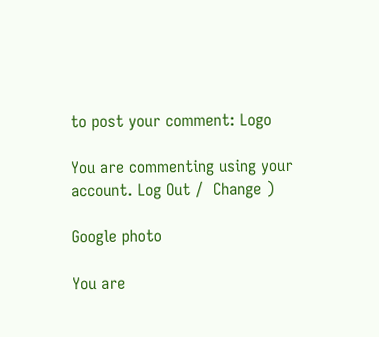to post your comment: Logo

You are commenting using your account. Log Out /  Change )

Google photo

You are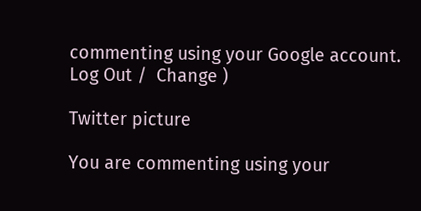commenting using your Google account. Log Out /  Change )

Twitter picture

You are commenting using your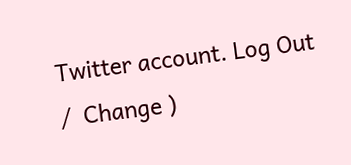Twitter account. Log Out /  Change )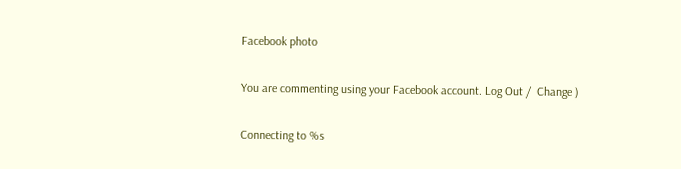Facebook photo

You are commenting using your Facebook account. Log Out /  Change )

Connecting to %s